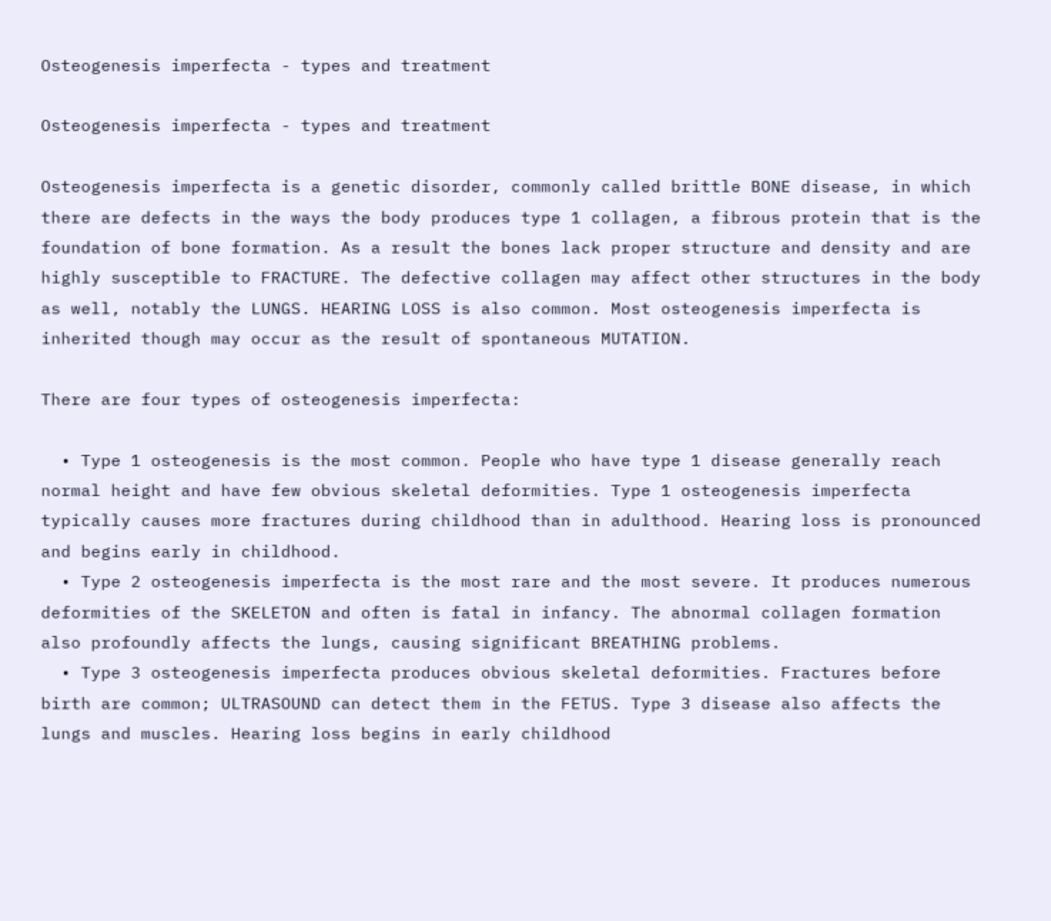Osteogenesis imperfecta - types and treatment

Osteogenesis imperfecta - types and treatment

Osteogenesis imperfecta is a genetic disorder, commonly called brittle BONE disease, in which there are defects in the ways the body produces type 1 collagen, a fibrous protein that is the foundation of bone formation. As a result the bones lack proper structure and density and are highly susceptible to FRACTURE. The defective collagen may affect other structures in the body as well, notably the LUNGS. HEARING LOSS is also common. Most osteogenesis imperfecta is inherited though may occur as the result of spontaneous MUTATION.

There are four types of osteogenesis imperfecta:

  • Type 1 osteogenesis is the most common. People who have type 1 disease generally reach normal height and have few obvious skeletal deformities. Type 1 osteogenesis imperfecta typically causes more fractures during childhood than in adulthood. Hearing loss is pronounced and begins early in childhood.
  • Type 2 osteogenesis imperfecta is the most rare and the most severe. It produces numerous deformities of the SKELETON and often is fatal in infancy. The abnormal collagen formation also profoundly affects the lungs, causing significant BREATHING problems.
  • Type 3 osteogenesis imperfecta produces obvious skeletal deformities. Fractures before birth are common; ULTRASOUND can detect them in the FETUS. Type 3 disease also affects the lungs and muscles. Hearing loss begins in early childhood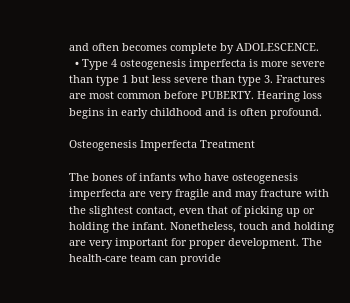and often becomes complete by ADOLESCENCE.
  • Type 4 osteogenesis imperfecta is more severe than type 1 but less severe than type 3. Fractures are most common before PUBERTY. Hearing loss begins in early childhood and is often profound.

Osteogenesis Imperfecta Treatment

The bones of infants who have osteogenesis imperfecta are very fragile and may fracture with the slightest contact, even that of picking up or holding the infant. Nonetheless, touch and holding are very important for proper development. The health-care team can provide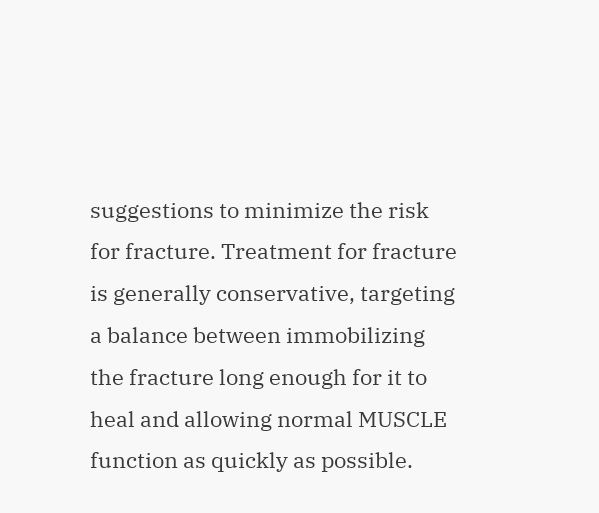suggestions to minimize the risk for fracture. Treatment for fracture is generally conservative, targeting a balance between immobilizing the fracture long enough for it to heal and allowing normal MUSCLE function as quickly as possible.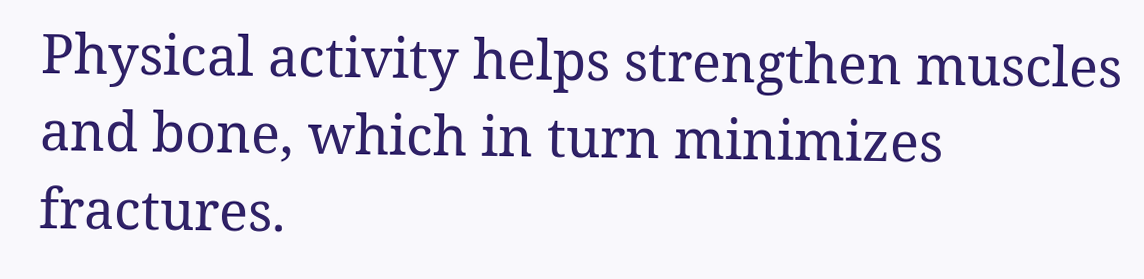Physical activity helps strengthen muscles and bone, which in turn minimizes fractures.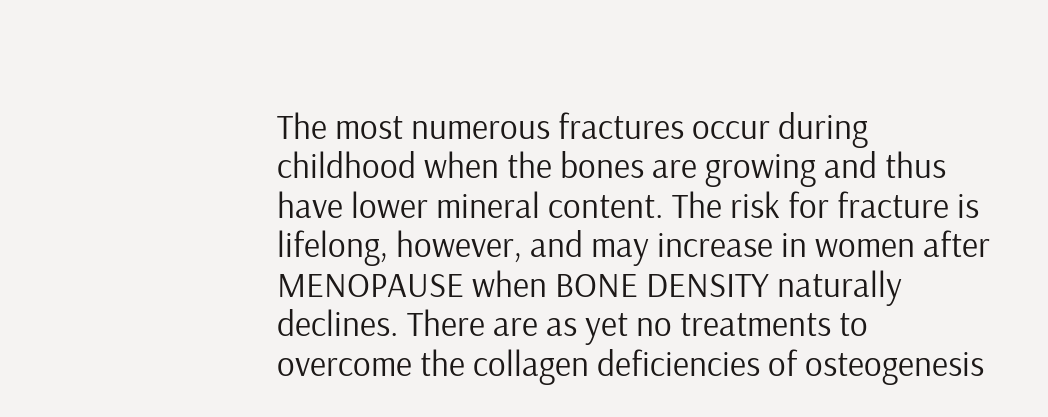The most numerous fractures occur during childhood when the bones are growing and thus have lower mineral content. The risk for fracture is lifelong, however, and may increase in women after MENOPAUSE when BONE DENSITY naturally declines. There are as yet no treatments to overcome the collagen deficiencies of osteogenesis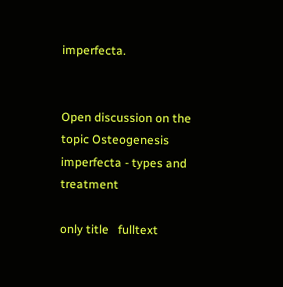imperfecta.


Open discussion on the topic Osteogenesis imperfecta - types and treatment

only title   fulltext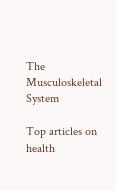The Musculoskeletal System

Top articles on health